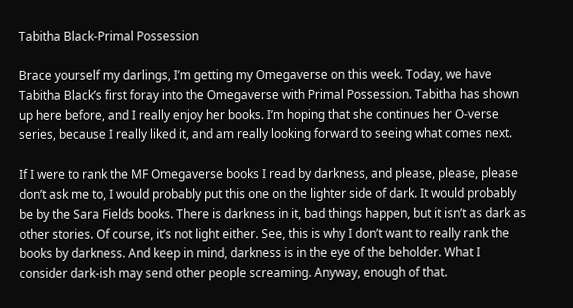Tabitha Black-Primal Possession

Brace yourself my darlings, I’m getting my Omegaverse on this week. Today, we have Tabitha Black’s first foray into the Omegaverse with Primal Possession. Tabitha has shown up here before, and I really enjoy her books. I’m hoping that she continues her O-verse series, because I really liked it, and am really looking forward to seeing what comes next.

If I were to rank the MF Omegaverse books I read by darkness, and please, please, please don’t ask me to, I would probably put this one on the lighter side of dark. It would probably be by the Sara Fields books. There is darkness in it, bad things happen, but it isn’t as dark as other stories. Of course, it’s not light either. See, this is why I don’t want to really rank the books by darkness. And keep in mind, darkness is in the eye of the beholder. What I consider dark-ish may send other people screaming. Anyway, enough of that.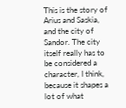This is the story of Arius and Saskia, and the city of Sandor. The city itself really has to be considered a character, I think, because it shapes a lot of what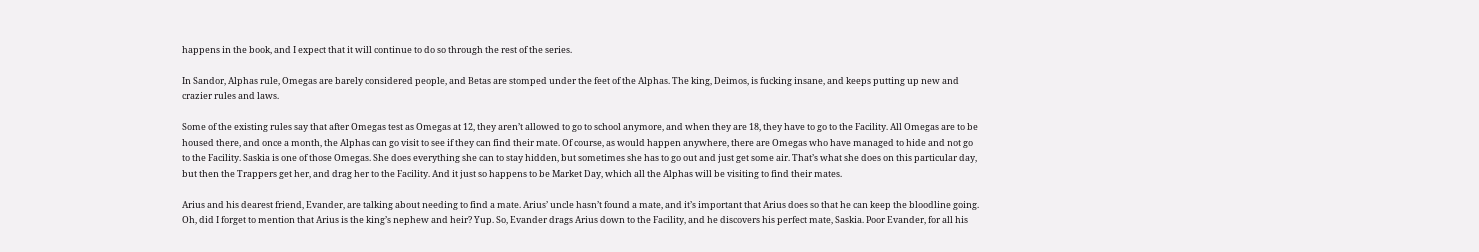happens in the book, and I expect that it will continue to do so through the rest of the series.

In Sandor, Alphas rule, Omegas are barely considered people, and Betas are stomped under the feet of the Alphas. The king, Deimos, is fucking insane, and keeps putting up new and crazier rules and laws.

Some of the existing rules say that after Omegas test as Omegas at 12, they aren’t allowed to go to school anymore, and when they are 18, they have to go to the Facility. All Omegas are to be housed there, and once a month, the Alphas can go visit to see if they can find their mate. Of course, as would happen anywhere, there are Omegas who have managed to hide and not go to the Facility. Saskia is one of those Omegas. She does everything she can to stay hidden, but sometimes she has to go out and just get some air. That’s what she does on this particular day, but then the Trappers get her, and drag her to the Facility. And it just so happens to be Market Day, which all the Alphas will be visiting to find their mates.

Arius and his dearest friend, Evander, are talking about needing to find a mate. Arius’ uncle hasn’t found a mate, and it’s important that Arius does so that he can keep the bloodline going. Oh, did I forget to mention that Arius is the king’s nephew and heir? Yup. So, Evander drags Arius down to the Facility, and he discovers his perfect mate, Saskia. Poor Evander, for all his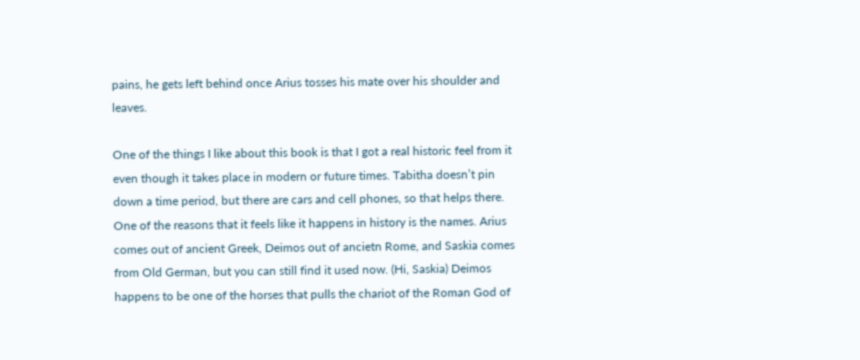pains, he gets left behind once Arius tosses his mate over his shoulder and leaves.

One of the things I like about this book is that I got a real historic feel from it even though it takes place in modern or future times. Tabitha doesn’t pin down a time period, but there are cars and cell phones, so that helps there. One of the reasons that it feels like it happens in history is the names. Arius comes out of ancient Greek, Deimos out of ancietn Rome, and Saskia comes from Old German, but you can still find it used now. (Hi, Saskia) Deimos happens to be one of the horses that pulls the chariot of the Roman God of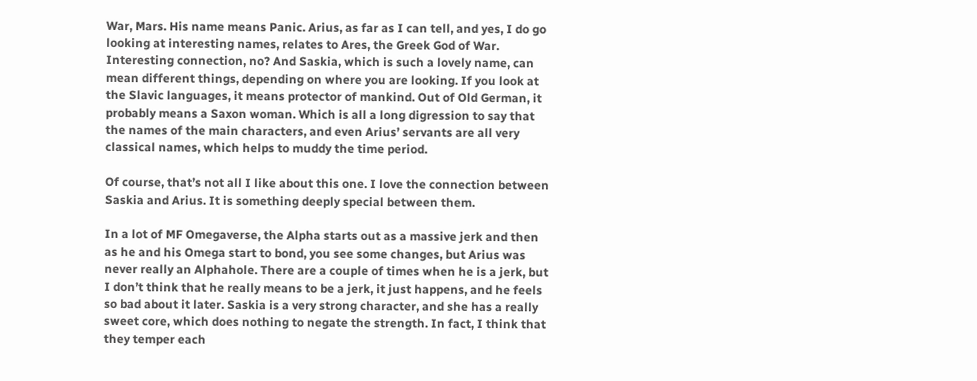War, Mars. His name means Panic. Arius, as far as I can tell, and yes, I do go looking at interesting names, relates to Ares, the Greek God of War. Interesting connection, no? And Saskia, which is such a lovely name, can mean different things, depending on where you are looking. If you look at the Slavic languages, it means protector of mankind. Out of Old German, it probably means a Saxon woman. Which is all a long digression to say that the names of the main characters, and even Arius’ servants are all very classical names, which helps to muddy the time period.

Of course, that’s not all I like about this one. I love the connection between Saskia and Arius. It is something deeply special between them.

In a lot of MF Omegaverse, the Alpha starts out as a massive jerk and then as he and his Omega start to bond, you see some changes, but Arius was never really an Alphahole. There are a couple of times when he is a jerk, but I don’t think that he really means to be a jerk, it just happens, and he feels so bad about it later. Saskia is a very strong character, and she has a really sweet core, which does nothing to negate the strength. In fact, I think that they temper each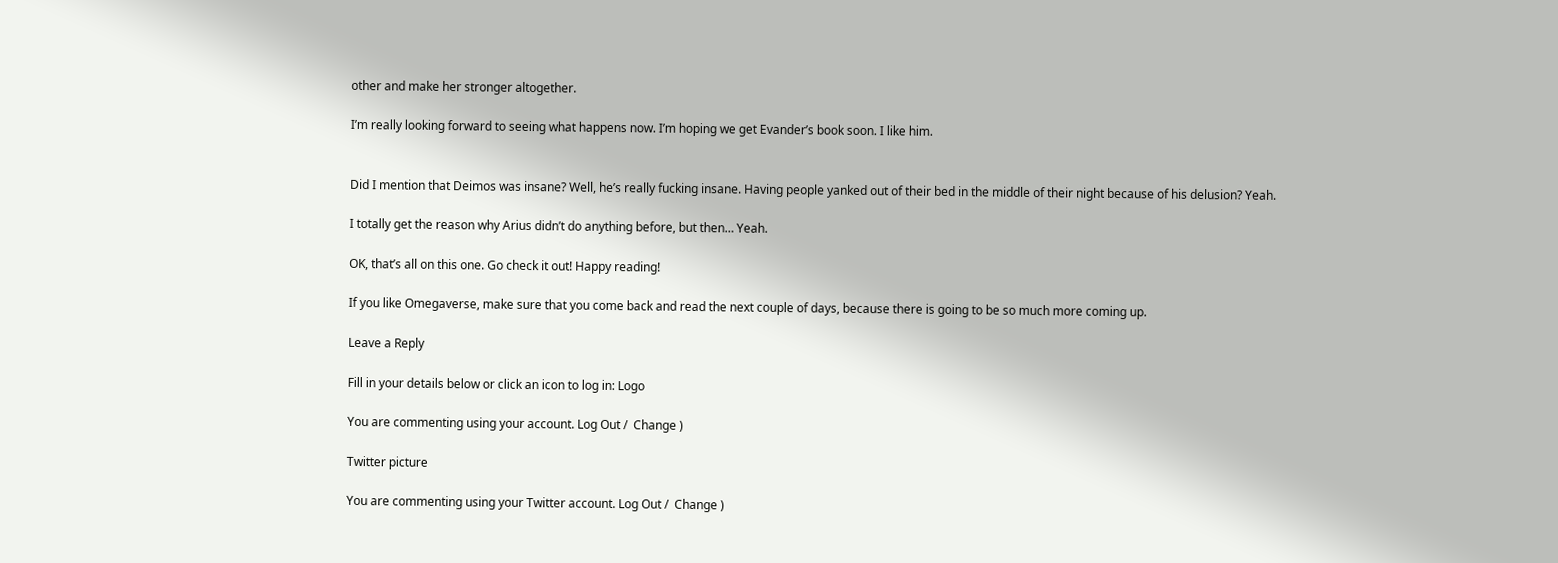other and make her stronger altogether.

I’m really looking forward to seeing what happens now. I’m hoping we get Evander’s book soon. I like him.


Did I mention that Deimos was insane? Well, he’s really fucking insane. Having people yanked out of their bed in the middle of their night because of his delusion? Yeah.

I totally get the reason why Arius didn’t do anything before, but then… Yeah.

OK, that’s all on this one. Go check it out! Happy reading!

If you like Omegaverse, make sure that you come back and read the next couple of days, because there is going to be so much more coming up.

Leave a Reply

Fill in your details below or click an icon to log in: Logo

You are commenting using your account. Log Out /  Change )

Twitter picture

You are commenting using your Twitter account. Log Out /  Change )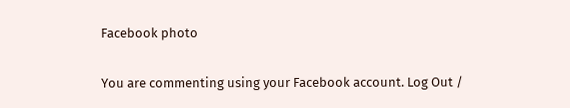Facebook photo

You are commenting using your Facebook account. Log Out /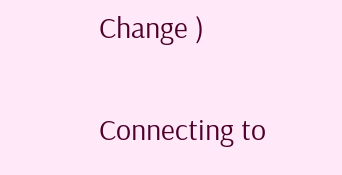Change )

Connecting to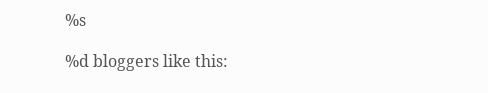%s

%d bloggers like this: